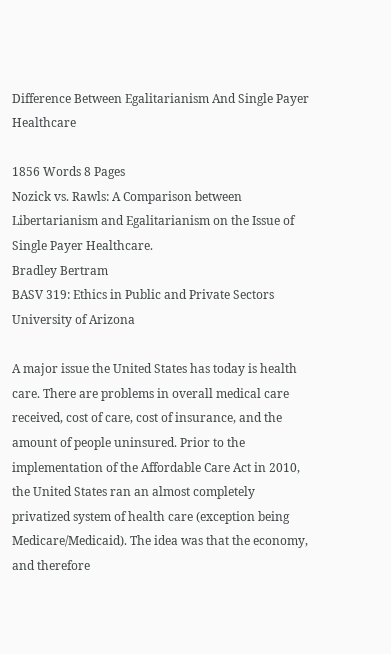Difference Between Egalitarianism And Single Payer Healthcare

1856 Words 8 Pages
Nozick vs. Rawls: A Comparison between Libertarianism and Egalitarianism on the Issue of Single Payer Healthcare.
Bradley Bertram
BASV 319: Ethics in Public and Private Sectors
University of Arizona

A major issue the United States has today is health care. There are problems in overall medical care received, cost of care, cost of insurance, and the amount of people uninsured. Prior to the implementation of the Affordable Care Act in 2010, the United States ran an almost completely privatized system of health care (exception being Medicare/Medicaid). The idea was that the economy, and therefore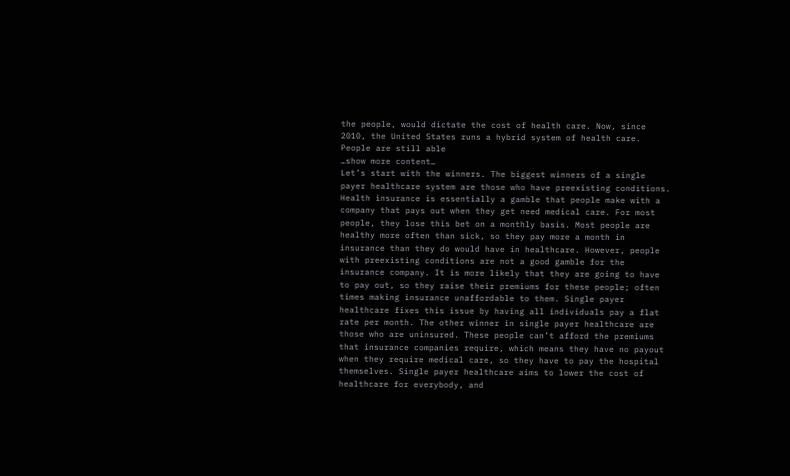the people, would dictate the cost of health care. Now, since 2010, the United States runs a hybrid system of health care. People are still able
…show more content…
Let’s start with the winners. The biggest winners of a single payer healthcare system are those who have preexisting conditions. Health insurance is essentially a gamble that people make with a company that pays out when they get need medical care. For most people, they lose this bet on a monthly basis. Most people are healthy more often than sick, so they pay more a month in insurance than they do would have in healthcare. However, people with preexisting conditions are not a good gamble for the insurance company. It is more likely that they are going to have to pay out, so they raise their premiums for these people; often times making insurance unaffordable to them. Single payer healthcare fixes this issue by having all individuals pay a flat rate per month. The other winner in single payer healthcare are those who are uninsured. These people can’t afford the premiums that insurance companies require, which means they have no payout when they require medical care, so they have to pay the hospital themselves. Single payer healthcare aims to lower the cost of healthcare for everybody, and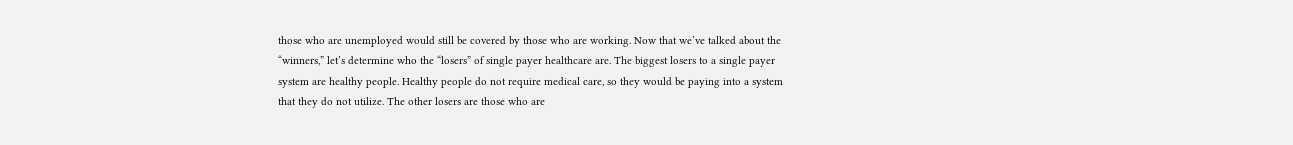those who are unemployed would still be covered by those who are working. Now that we’ve talked about the “winners,” let’s determine who the “losers” of single payer healthcare are. The biggest losers to a single payer system are healthy people. Healthy people do not require medical care, so they would be paying into a system that they do not utilize. The other losers are those who are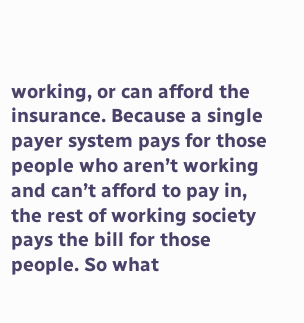working, or can afford the insurance. Because a single payer system pays for those people who aren’t working and can’t afford to pay in, the rest of working society pays the bill for those people. So what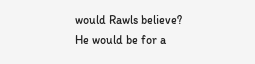would Rawls believe? He would be for a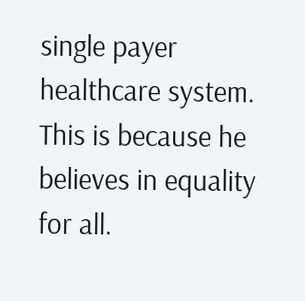single payer healthcare system. This is because he believes in equality for all.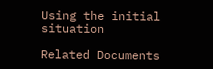Using the initial situation

Related Documents